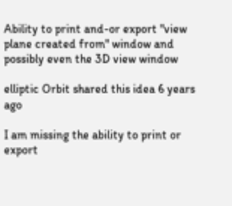Ability to print and-or export "view plane created from" window and possibly even the 3D view window

elliptic Orbit shared this idea 6 years ago

I am missing the ability to print or export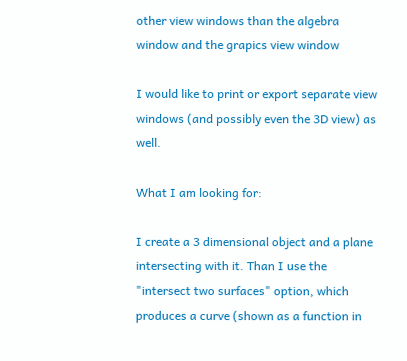other view windows than the algebra window and the grapics view window

I would like to print or export separate view windows (and possibly even the 3D view) as well.

What I am looking for:

I create a 3 dimensional object and a plane intersecting with it. Than I use the "intersect two surfaces" option, which produces a curve (shown as a function in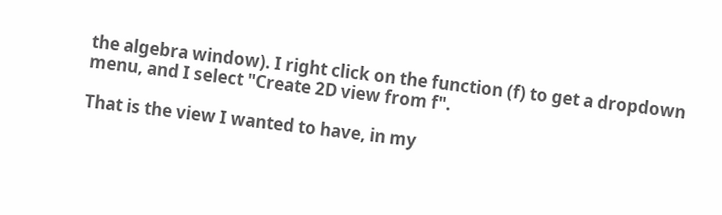the algebra window). I right click on the function (f) to get a dropdown menu, and I select "Create 2D view from f".

That is the view I wanted to have, in my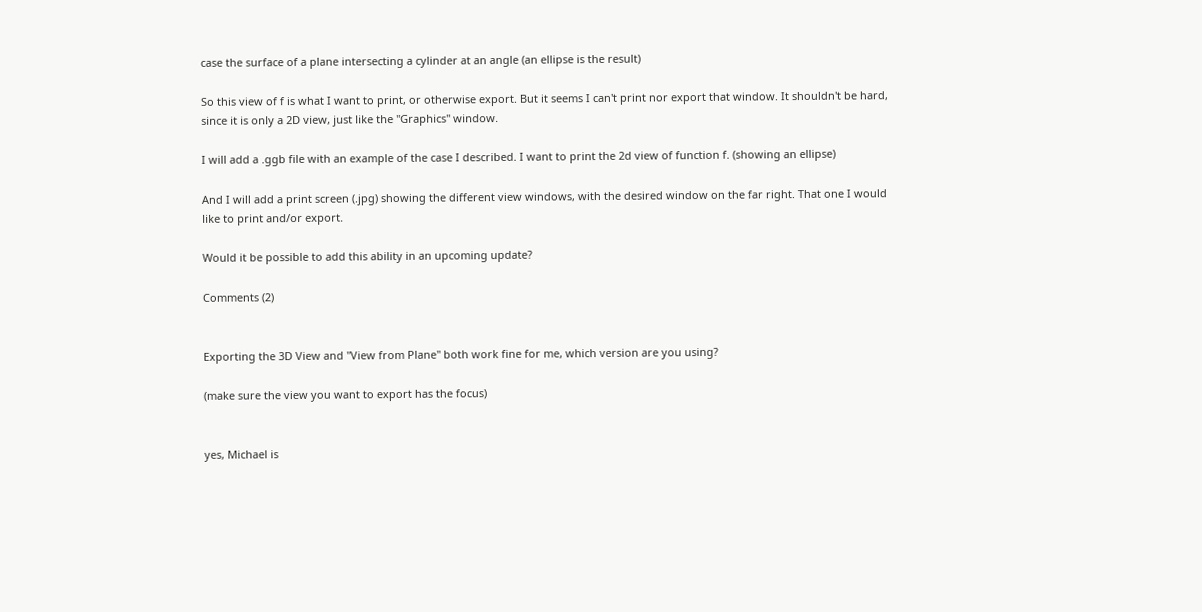case the surface of a plane intersecting a cylinder at an angle (an ellipse is the result)

So this view of f is what I want to print, or otherwise export. But it seems I can't print nor export that window. It shouldn't be hard, since it is only a 2D view, just like the "Graphics" window.

I will add a .ggb file with an example of the case I described. I want to print the 2d view of function f. (showing an ellipse)

And I will add a print screen (.jpg) showing the different view windows, with the desired window on the far right. That one I would like to print and/or export.

Would it be possible to add this ability in an upcoming update?

Comments (2)


Exporting the 3D View and "View from Plane" both work fine for me, which version are you using?

(make sure the view you want to export has the focus)


yes, Michael is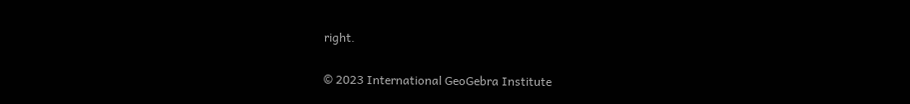right.

© 2023 International GeoGebra Institute